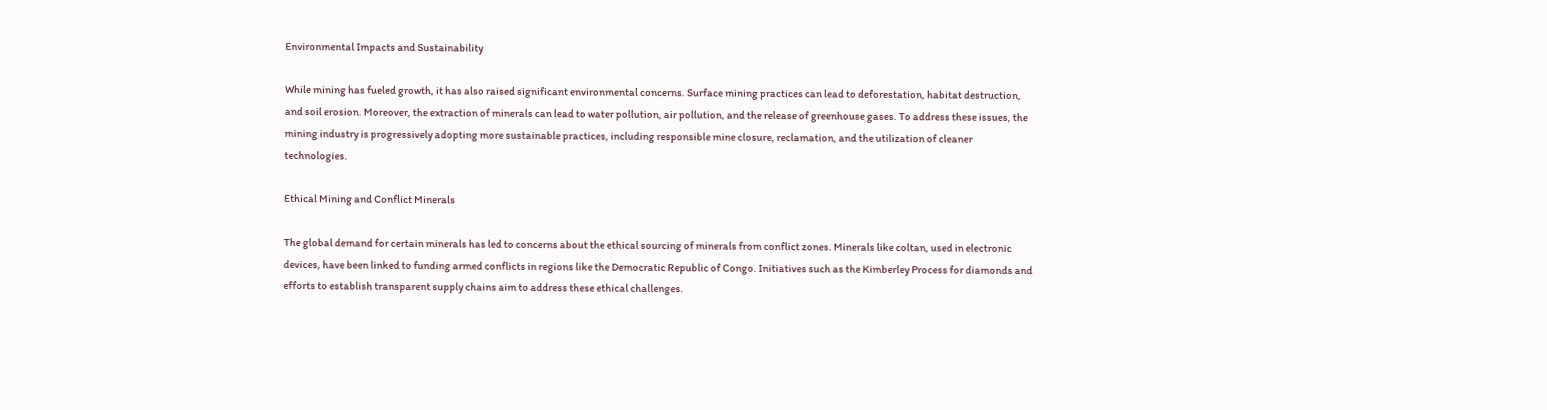Environmental Impacts and Sustainability

While mining has fueled growth, it has also raised significant environmental concerns. Surface mining practices can lead to deforestation, habitat destruction, and soil erosion. Moreover, the extraction of minerals can lead to water pollution, air pollution, and the release of greenhouse gases. To address these issues, the mining industry is progressively adopting more sustainable practices, including responsible mine closure, reclamation, and the utilization of cleaner technologies.

Ethical Mining and Conflict Minerals

The global demand for certain minerals has led to concerns about the ethical sourcing of minerals from conflict zones. Minerals like coltan, used in electronic devices, have been linked to funding armed conflicts in regions like the Democratic Republic of Congo. Initiatives such as the Kimberley Process for diamonds and efforts to establish transparent supply chains aim to address these ethical challenges.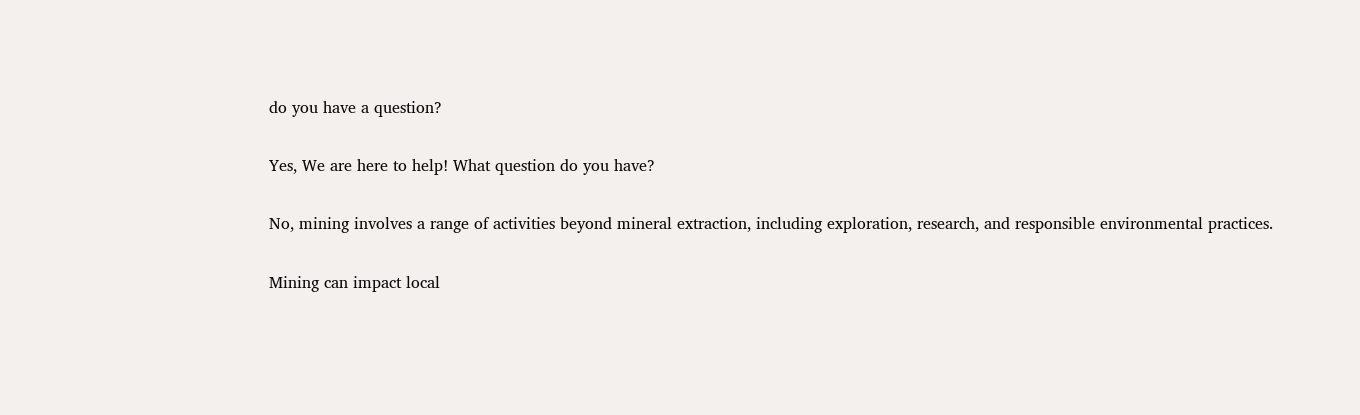do you have a question?

Yes, We are here to help! What question do you have?

No, mining involves a range of activities beyond mineral extraction, including exploration, research, and responsible environmental practices.

Mining can impact local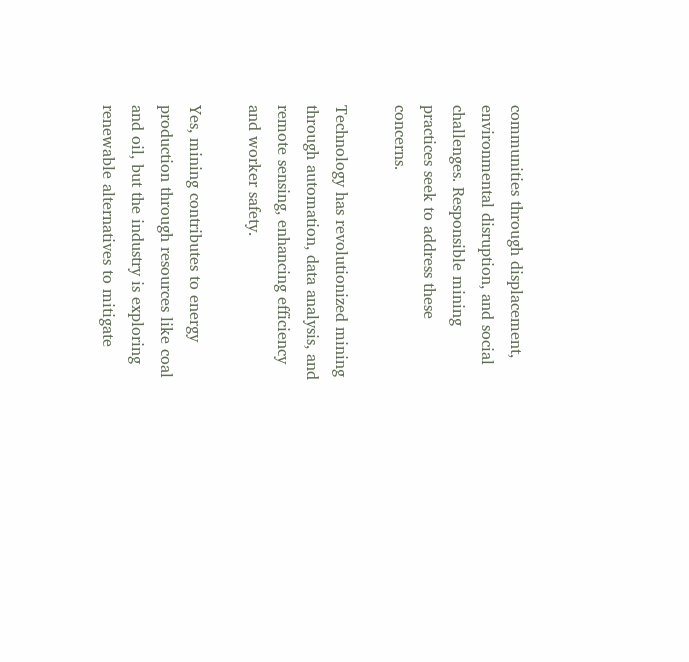communities through displacement, environmental disruption, and social challenges. Responsible mining practices seek to address these concerns.

Technology has revolutionized mining through automation, data analysis, and remote sensing, enhancing efficiency and worker safety.

Yes, mining contributes to energy production through resources like coal and oil, but the industry is exploring renewable alternatives to mitigate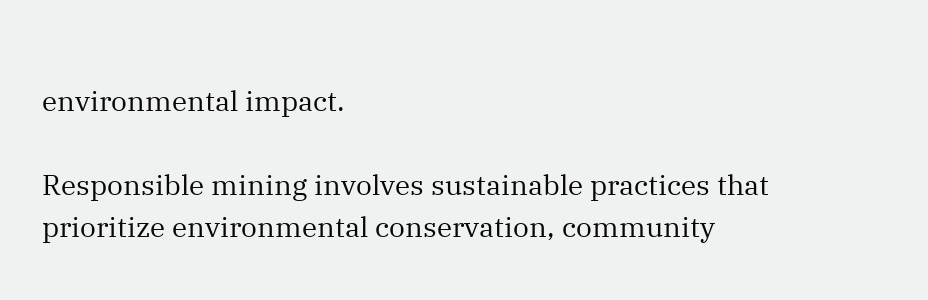environmental impact.

Responsible mining involves sustainable practices that prioritize environmental conservation, community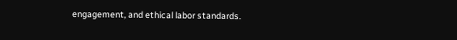engagement, and ethical labor standards.